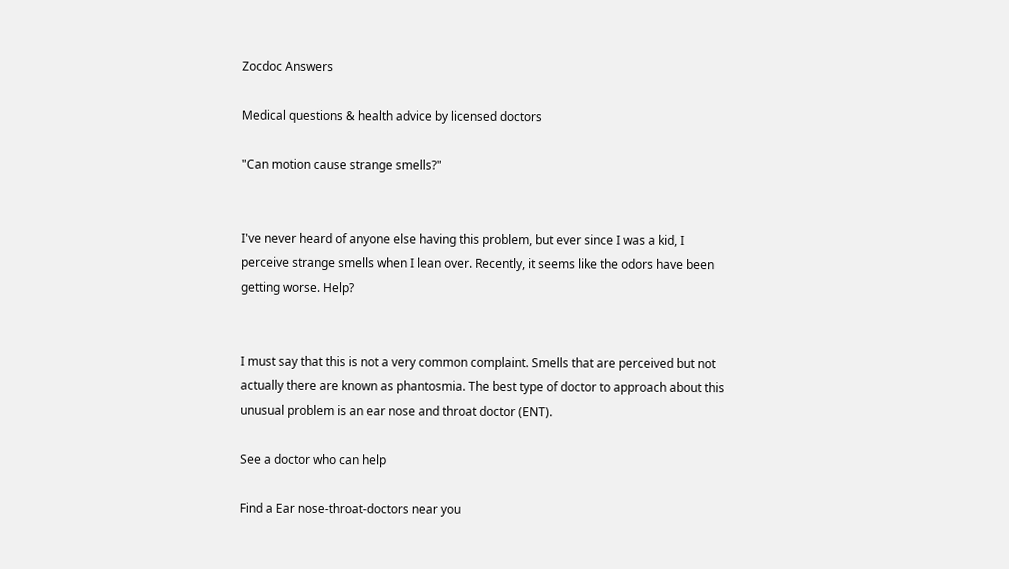Zocdoc Answers

Medical questions & health advice by licensed doctors

"Can motion cause strange smells?"


I've never heard of anyone else having this problem, but ever since I was a kid, I perceive strange smells when I lean over. Recently, it seems like the odors have been getting worse. Help?


I must say that this is not a very common complaint. Smells that are perceived but not actually there are known as phantosmia. The best type of doctor to approach about this unusual problem is an ear nose and throat doctor (ENT).

See a doctor who can help

Find a Ear nose-throat-doctors near you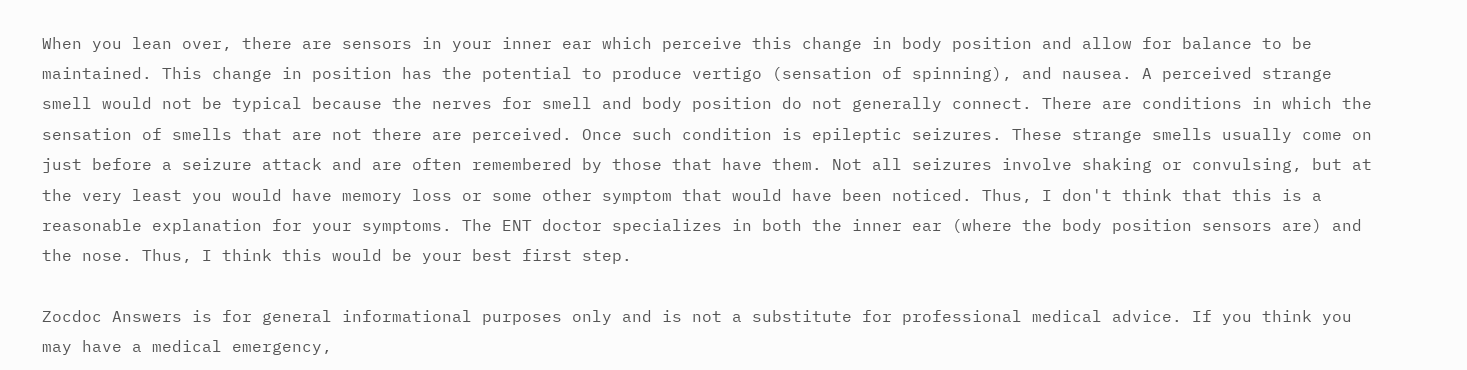When you lean over, there are sensors in your inner ear which perceive this change in body position and allow for balance to be maintained. This change in position has the potential to produce vertigo (sensation of spinning), and nausea. A perceived strange smell would not be typical because the nerves for smell and body position do not generally connect. There are conditions in which the sensation of smells that are not there are perceived. Once such condition is epileptic seizures. These strange smells usually come on just before a seizure attack and are often remembered by those that have them. Not all seizures involve shaking or convulsing, but at the very least you would have memory loss or some other symptom that would have been noticed. Thus, I don't think that this is a reasonable explanation for your symptoms. The ENT doctor specializes in both the inner ear (where the body position sensors are) and the nose. Thus, I think this would be your best first step.

Zocdoc Answers is for general informational purposes only and is not a substitute for professional medical advice. If you think you may have a medical emergency,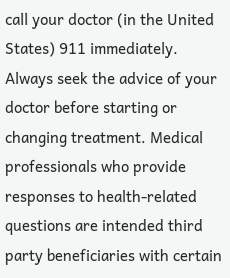call your doctor (in the United States) 911 immediately. Always seek the advice of your doctor before starting or changing treatment. Medical professionals who provide responses to health-related questions are intended third party beneficiaries with certain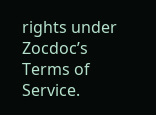rights under Zocdoc’s Terms of Service.